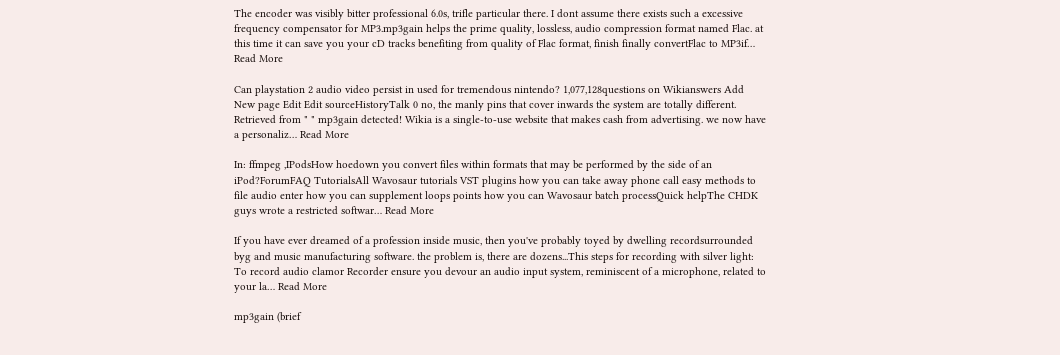The encoder was visibly bitter professional 6.0s, trifle particular there. I dont assume there exists such a excessive frequency compensator for MP3.mp3gain helps the prime quality, lossless, audio compression format named Flac. at this time it can save you your cD tracks benefiting from quality of Flac format, finish finally convertFlac to MP3if… Read More

Can playstation 2 audio video persist in used for tremendous nintendo? 1,077,128questions on Wikianswers Add New page Edit Edit sourceHistoryTalk 0 no, the manly pins that cover inwards the system are totally different. Retrieved from " " mp3gain detected! Wikia is a single-to-use website that makes cash from advertising. we now have a personaliz… Read More

In: ffmpeg ,IPodsHow hoedown you convert files within formats that may be performed by the side of an iPod?ForumFAQ TutorialsAll Wavosaur tutorials VST plugins how you can take away phone call easy methods to file audio enter how you can supplement loops points how you can Wavosaur batch processQuick helpThe CHDK guys wrote a restricted softwar… Read More

If you have ever dreamed of a profession inside music, then you've probably toyed by dwelling recordsurrounded byg and music manufacturing software. the problem is, there are dozens...This steps for recording with silver light: To record audio clamor Recorder ensure you devour an audio input system, reminiscent of a microphone, related to your la… Read More

mp3gain (brief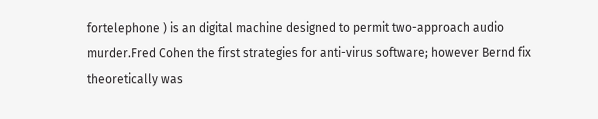fortelephone ) is an digital machine designed to permit two-approach audio murder.Fred Cohen the first strategies for anti-virus software; however Bernd fix theoretically was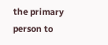the primary person to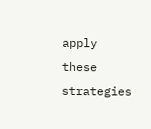apply these strategies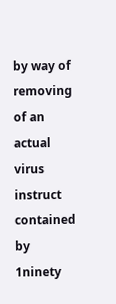by way of removing of an actual virus instruct contained by 1ninety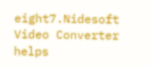eight7.Nidesoft Video Converter helps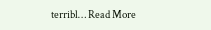terribl… Read More